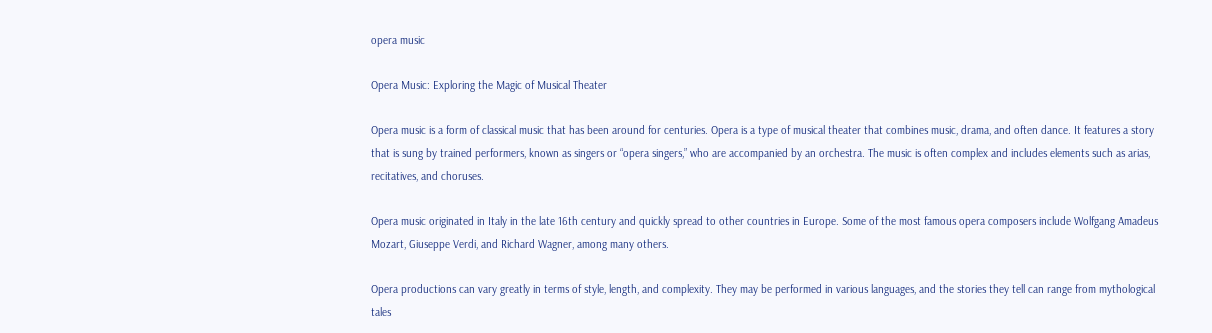opera music

Opera Music: Exploring the Magic of Musical Theater

Opera music is a form of classical music that has been around for centuries. Opera is a type of musical theater that combines music, drama, and often dance. It features a story that is sung by trained performers, known as singers or “opera singers,” who are accompanied by an orchestra. The music is often complex and includes elements such as arias, recitatives, and choruses.

Opera music originated in Italy in the late 16th century and quickly spread to other countries in Europe. Some of the most famous opera composers include Wolfgang Amadeus Mozart, Giuseppe Verdi, and Richard Wagner, among many others.

Opera productions can vary greatly in terms of style, length, and complexity. They may be performed in various languages, and the stories they tell can range from mythological tales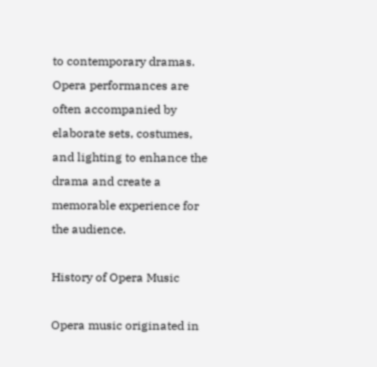to contemporary dramas. Opera performances are often accompanied by elaborate sets, costumes, and lighting to enhance the drama and create a memorable experience for the audience.

History of Opera Music

Opera music originated in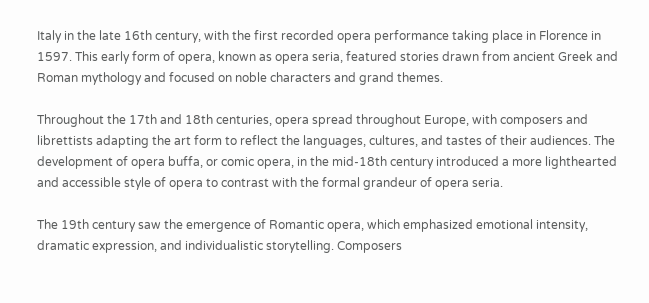Italy in the late 16th century, with the first recorded opera performance taking place in Florence in 1597. This early form of opera, known as opera seria, featured stories drawn from ancient Greek and Roman mythology and focused on noble characters and grand themes.

Throughout the 17th and 18th centuries, opera spread throughout Europe, with composers and librettists adapting the art form to reflect the languages, cultures, and tastes of their audiences. The development of opera buffa, or comic opera, in the mid-18th century introduced a more lighthearted and accessible style of opera to contrast with the formal grandeur of opera seria.

The 19th century saw the emergence of Romantic opera, which emphasized emotional intensity, dramatic expression, and individualistic storytelling. Composers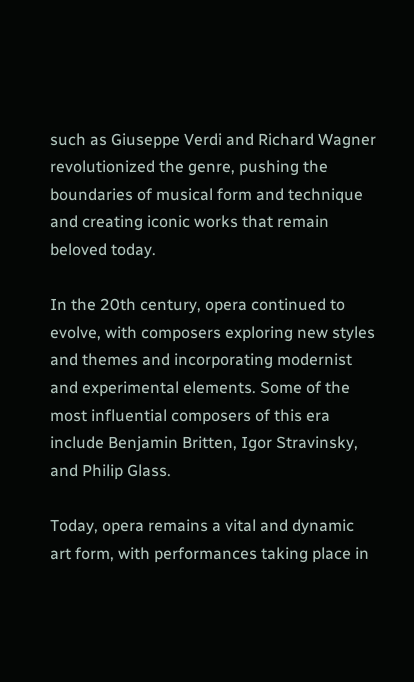such as Giuseppe Verdi and Richard Wagner revolutionized the genre, pushing the boundaries of musical form and technique and creating iconic works that remain beloved today.

In the 20th century, opera continued to evolve, with composers exploring new styles and themes and incorporating modernist and experimental elements. Some of the most influential composers of this era include Benjamin Britten, Igor Stravinsky, and Philip Glass.

Today, opera remains a vital and dynamic art form, with performances taking place in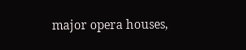major opera houses,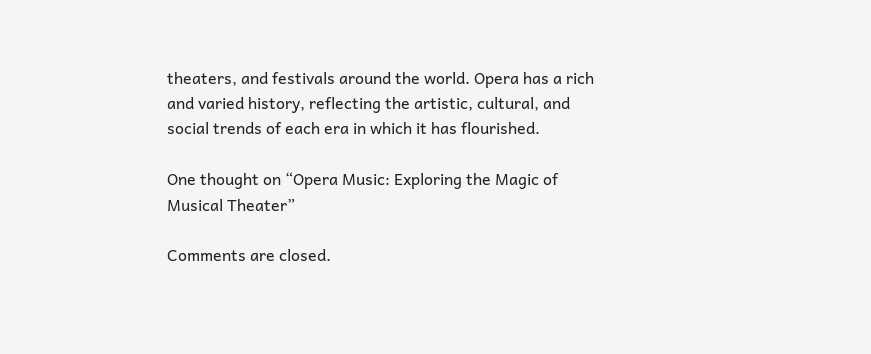theaters, and festivals around the world. Opera has a rich and varied history, reflecting the artistic, cultural, and social trends of each era in which it has flourished.

One thought on “Opera Music: Exploring the Magic of Musical Theater”

Comments are closed.